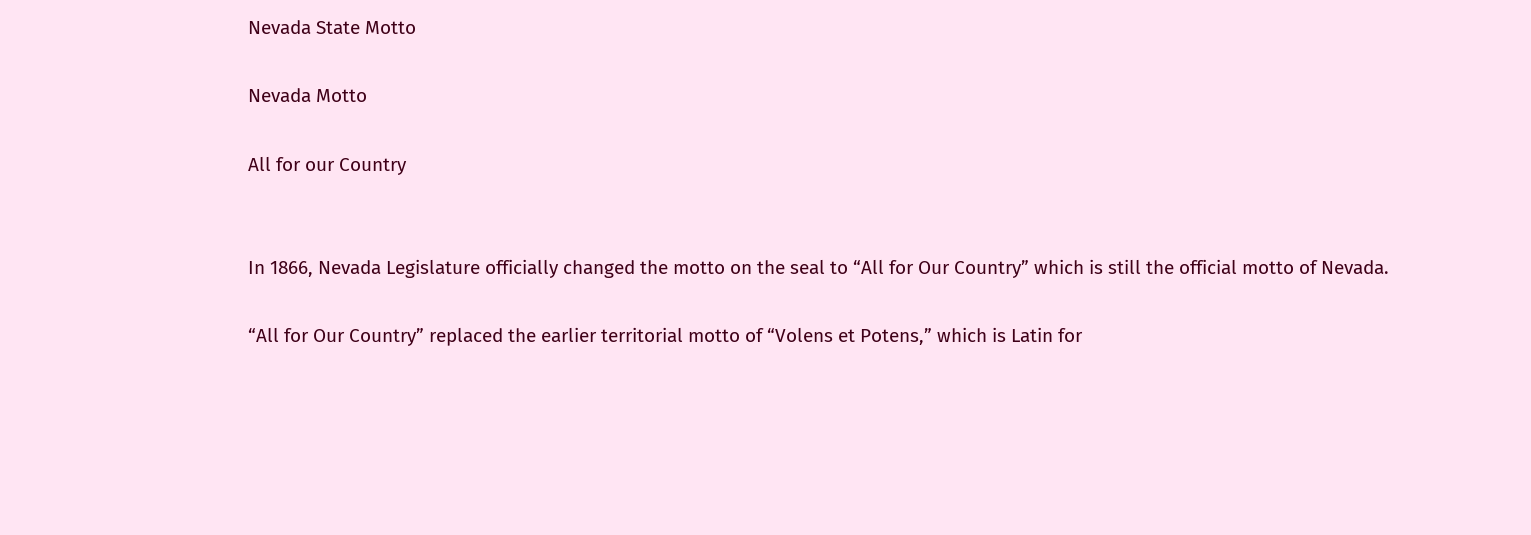Nevada State Motto

Nevada Motto

All for our Country


In 1866, Nevada Legislature officially changed the motto on the seal to “All for Our Country” which is still the official motto of Nevada.

“All for Our Country” replaced the earlier territorial motto of “Volens et Potens,” which is Latin for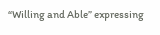“Willing and Able” expressing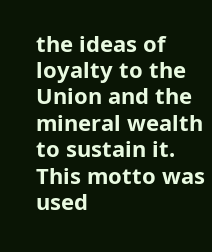the ideas of loyalty to the Union and the mineral wealth to sustain it. This motto was used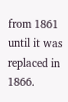from 1861 until it was replaced in 1866.